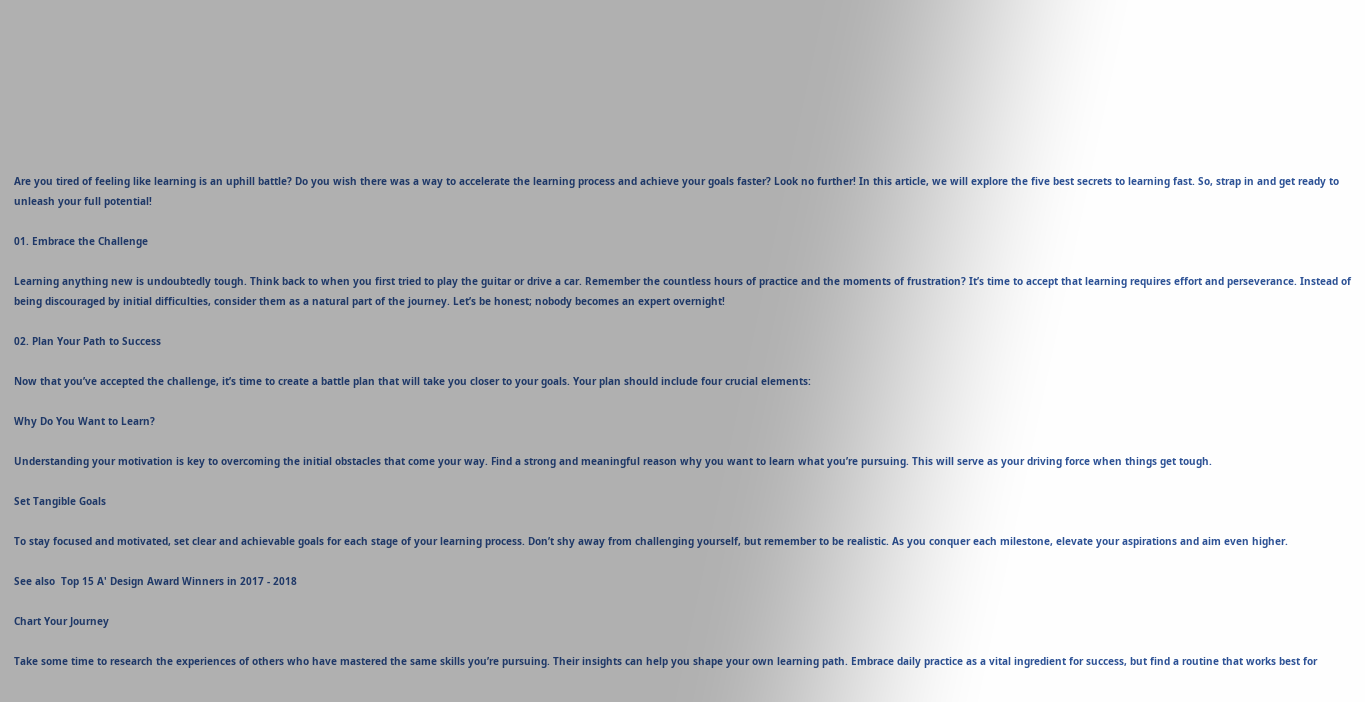Are you tired of feeling like learning is an uphill battle? Do you wish there was a way to accelerate the learning process and achieve your goals faster? Look no further! In this article, we will explore the five best secrets to learning fast. So, strap in and get ready to unleash your full potential!

01. Embrace the Challenge

Learning anything new is undoubtedly tough. Think back to when you first tried to play the guitar or drive a car. Remember the countless hours of practice and the moments of frustration? It’s time to accept that learning requires effort and perseverance. Instead of being discouraged by initial difficulties, consider them as a natural part of the journey. Let’s be honest; nobody becomes an expert overnight!

02. Plan Your Path to Success

Now that you’ve accepted the challenge, it’s time to create a battle plan that will take you closer to your goals. Your plan should include four crucial elements:

Why Do You Want to Learn?

Understanding your motivation is key to overcoming the initial obstacles that come your way. Find a strong and meaningful reason why you want to learn what you’re pursuing. This will serve as your driving force when things get tough.

Set Tangible Goals

To stay focused and motivated, set clear and achievable goals for each stage of your learning process. Don’t shy away from challenging yourself, but remember to be realistic. As you conquer each milestone, elevate your aspirations and aim even higher.

See also  Top 15 A' Design Award Winners in 2017 - 2018

Chart Your Journey

Take some time to research the experiences of others who have mastered the same skills you’re pursuing. Their insights can help you shape your own learning path. Embrace daily practice as a vital ingredient for success, but find a routine that works best for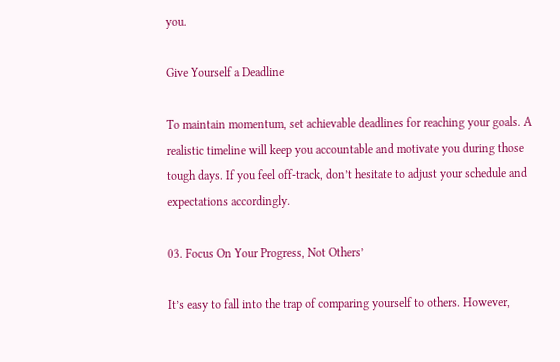you.

Give Yourself a Deadline

To maintain momentum, set achievable deadlines for reaching your goals. A realistic timeline will keep you accountable and motivate you during those tough days. If you feel off-track, don’t hesitate to adjust your schedule and expectations accordingly.

03. Focus On Your Progress, Not Others’

It’s easy to fall into the trap of comparing yourself to others. However,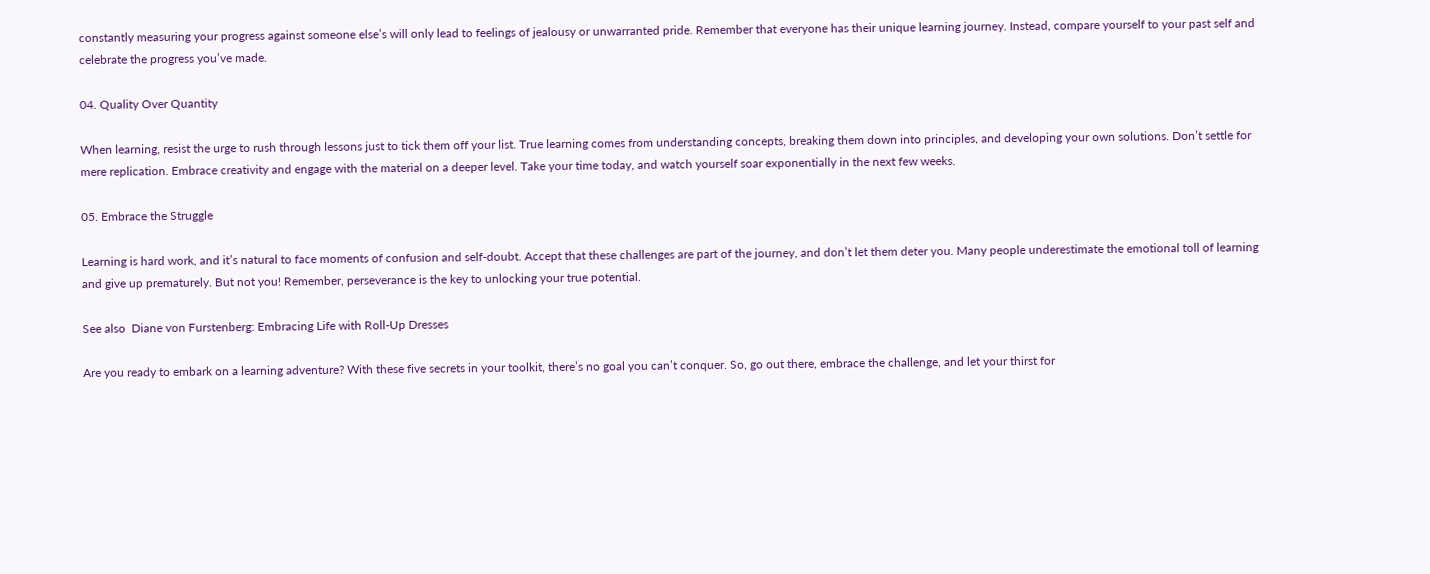constantly measuring your progress against someone else’s will only lead to feelings of jealousy or unwarranted pride. Remember that everyone has their unique learning journey. Instead, compare yourself to your past self and celebrate the progress you’ve made.

04. Quality Over Quantity

When learning, resist the urge to rush through lessons just to tick them off your list. True learning comes from understanding concepts, breaking them down into principles, and developing your own solutions. Don’t settle for mere replication. Embrace creativity and engage with the material on a deeper level. Take your time today, and watch yourself soar exponentially in the next few weeks.

05. Embrace the Struggle

Learning is hard work, and it’s natural to face moments of confusion and self-doubt. Accept that these challenges are part of the journey, and don’t let them deter you. Many people underestimate the emotional toll of learning and give up prematurely. But not you! Remember, perseverance is the key to unlocking your true potential.

See also  Diane von Furstenberg: Embracing Life with Roll-Up Dresses

Are you ready to embark on a learning adventure? With these five secrets in your toolkit, there’s no goal you can’t conquer. So, go out there, embrace the challenge, and let your thirst for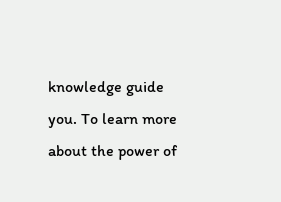knowledge guide you. To learn more about the power of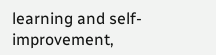learning and self-improvement,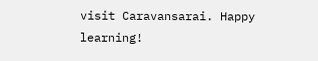visit Caravansarai. Happy learning!